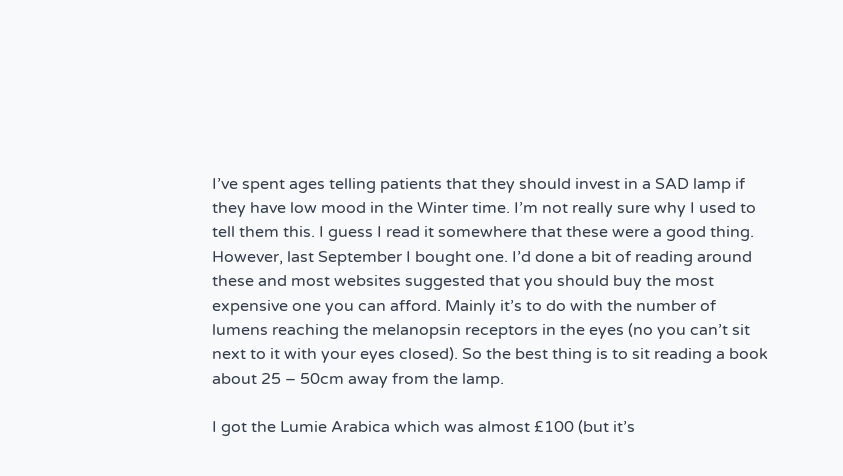I’ve spent ages telling patients that they should invest in a SAD lamp if they have low mood in the Winter time. I’m not really sure why I used to tell them this. I guess I read it somewhere that these were a good thing. However, last September I bought one. I’d done a bit of reading around these and most websites suggested that you should buy the most expensive one you can afford. Mainly it’s to do with the number of lumens reaching the melanopsin receptors in the eyes (no you can’t sit next to it with your eyes closed). So the best thing is to sit reading a book about 25 – 50cm away from the lamp.

I got the Lumie Arabica which was almost £100 (but it’s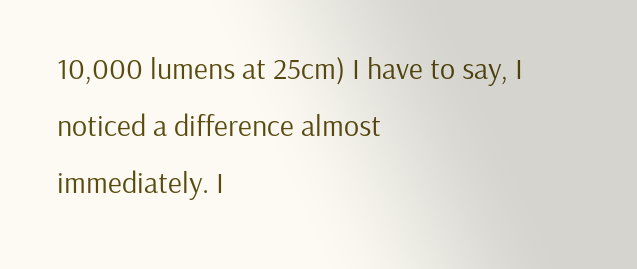10,000 lumens at 25cm) I have to say, I noticed a difference almost immediately. I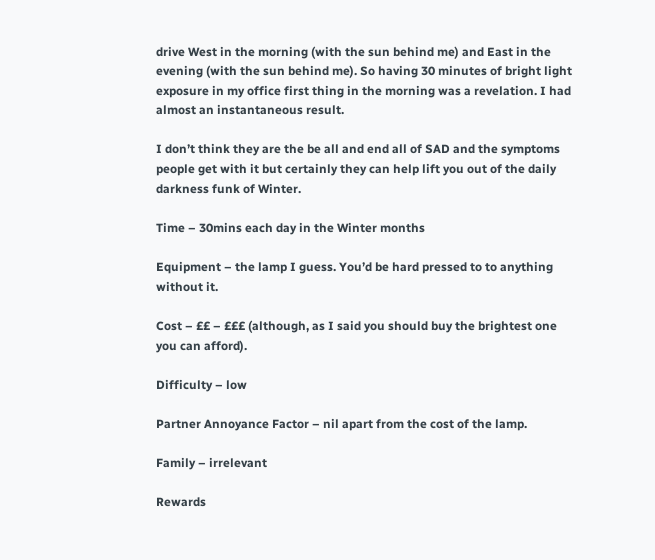drive West in the morning (with the sun behind me) and East in the evening (with the sun behind me). So having 30 minutes of bright light exposure in my office first thing in the morning was a revelation. I had almost an instantaneous result.

I don’t think they are the be all and end all of SAD and the symptoms people get with it but certainly they can help lift you out of the daily darkness funk of Winter.

Time – 30mins each day in the Winter months

Equipment – the lamp I guess. You’d be hard pressed to to anything without it.

Cost – ££ – £££ (although, as I said you should buy the brightest one you can afford).

Difficulty – low

Partner Annoyance Factor – nil apart from the cost of the lamp.

Family – irrelevant

Rewards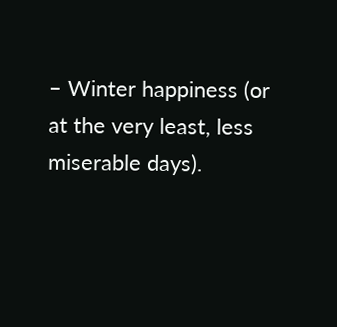– Winter happiness (or at the very least, less miserable days).